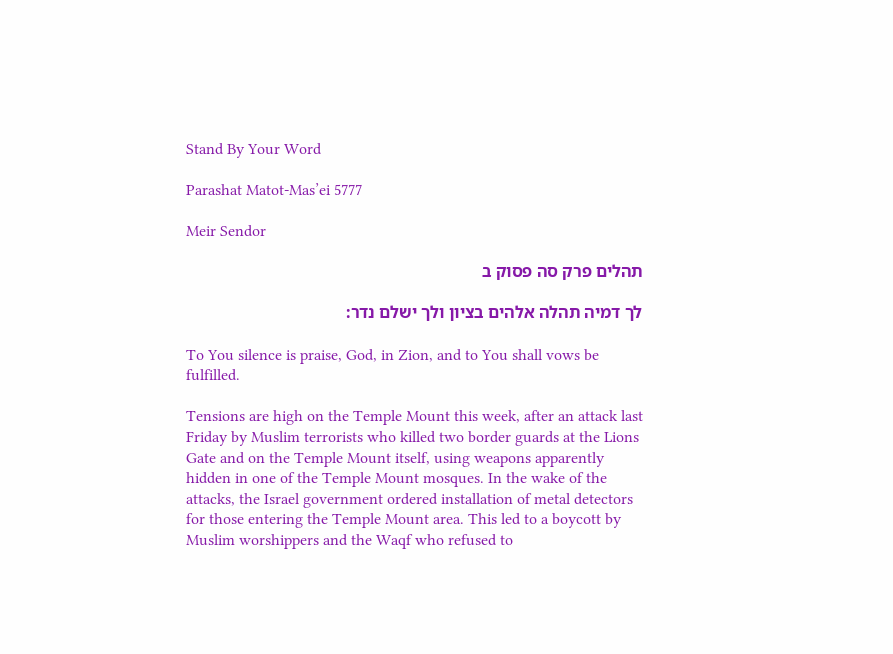Stand By Your Word

Parashat Matot-Mas’ei 5777

Meir Sendor

תהלים פרק סה פסוק ב

לך דמיה תהלה אלהים בציון ולך ישלם נדר:

To You silence is praise, God, in Zion, and to You shall vows be fulfilled.

Tensions are high on the Temple Mount this week, after an attack last Friday by Muslim terrorists who killed two border guards at the Lions Gate and on the Temple Mount itself, using weapons apparently hidden in one of the Temple Mount mosques. In the wake of the attacks, the Israel government ordered installation of metal detectors for those entering the Temple Mount area. This led to a boycott by Muslim worshippers and the Waqf who refused to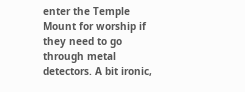enter the Temple Mount for worship if they need to go through metal detectors. A bit ironic,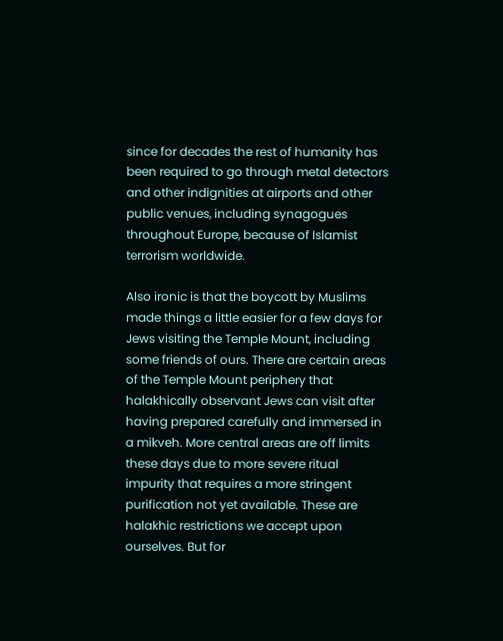since for decades the rest of humanity has been required to go through metal detectors and other indignities at airports and other public venues, including synagogues throughout Europe, because of Islamist terrorism worldwide.

Also ironic is that the boycott by Muslims made things a little easier for a few days for Jews visiting the Temple Mount, including some friends of ours. There are certain areas of the Temple Mount periphery that halakhically observant Jews can visit after having prepared carefully and immersed in a mikveh. More central areas are off limits these days due to more severe ritual impurity that requires a more stringent purification not yet available. These are halakhic restrictions we accept upon ourselves. But for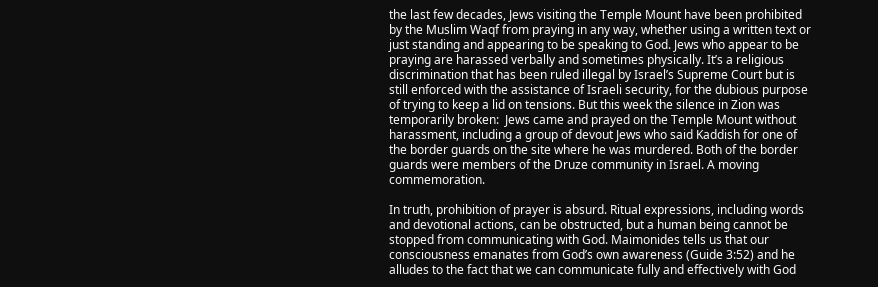the last few decades, Jews visiting the Temple Mount have been prohibited by the Muslim Waqf from praying in any way, whether using a written text or just standing and appearing to be speaking to God. Jews who appear to be praying are harassed verbally and sometimes physically. It’s a religious discrimination that has been ruled illegal by Israel’s Supreme Court but is still enforced with the assistance of Israeli security, for the dubious purpose of trying to keep a lid on tensions. But this week the silence in Zion was temporarily broken:  Jews came and prayed on the Temple Mount without harassment, including a group of devout Jews who said Kaddish for one of the border guards on the site where he was murdered. Both of the border guards were members of the Druze community in Israel. A moving commemoration.

In truth, prohibition of prayer is absurd. Ritual expressions, including words and devotional actions, can be obstructed, but a human being cannot be stopped from communicating with God. Maimonides tells us that our consciousness emanates from God’s own awareness (Guide 3:52) and he alludes to the fact that we can communicate fully and effectively with God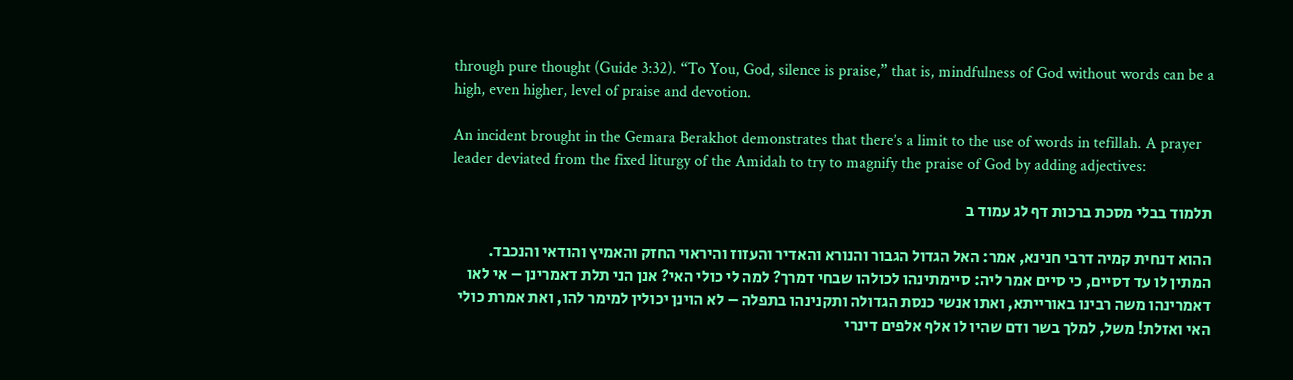through pure thought (Guide 3:32). “To You, God, silence is praise,” that is, mindfulness of God without words can be a high, even higher, level of praise and devotion.

An incident brought in the Gemara Berakhot demonstrates that there’s a limit to the use of words in tefillah. A prayer leader deviated from the fixed liturgy of the Amidah to try to magnify the praise of God by adding adjectives:

תלמוד בבלי מסכת ברכות דף לג עמוד ב

ההוא דנחית קמיה דרבי חנינא, אמר: האל הגדול הגבור והנורא והאדיר והעזוז והיראוי החזק והאמיץ והודאי והנכבד. המתין לו עד דסיים, כי סיים אמר ליה: סיימתינהו לכולהו שבחי דמרך? למה לי כולי האי? אנן הני תלת דאמרינן – אי לאו דאמרינהו משה רבינו באורייתא, ואתו אנשי כנסת הגדולה ותקנינהו בתפלה – לא הוינן יכולין למימר להו, ואת אמרת כולי האי ואזלת! משל, למלך בשר ודם שהיו לו אלף אלפים דינרי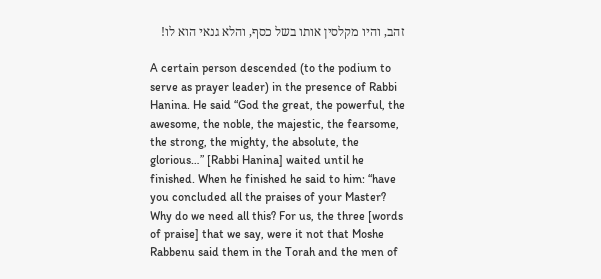זהב, והיו מקלסין אותו בשל כסף, והלא גנאי הוא לו!

A certain person descended (to the podium to serve as prayer leader) in the presence of Rabbi Hanina. He said “God the great, the powerful, the awesome, the noble, the majestic, the fearsome, the strong, the mighty, the absolute, the glorious…” [Rabbi Hanina] waited until he finished. When he finished he said to him: “have you concluded all the praises of your Master? Why do we need all this? For us, the three [words of praise] that we say, were it not that Moshe Rabbenu said them in the Torah and the men of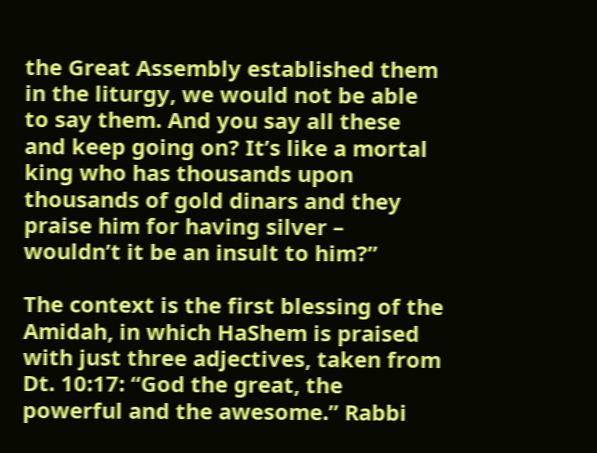the Great Assembly established them in the liturgy, we would not be able to say them. And you say all these and keep going on? It’s like a mortal king who has thousands upon thousands of gold dinars and they praise him for having silver – wouldn’t it be an insult to him?”

The context is the first blessing of the Amidah, in which HaShem is praised with just three adjectives, taken from Dt. 10:17: “God the great, the powerful and the awesome.” Rabbi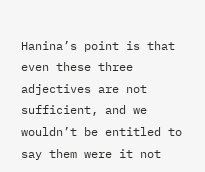Hanina’s point is that even these three adjectives are not sufficient, and we wouldn’t be entitled to say them were it not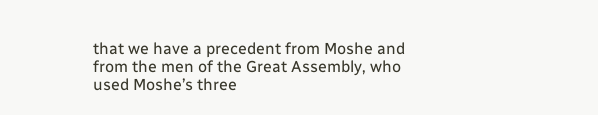that we have a precedent from Moshe and from the men of the Great Assembly, who used Moshe’s three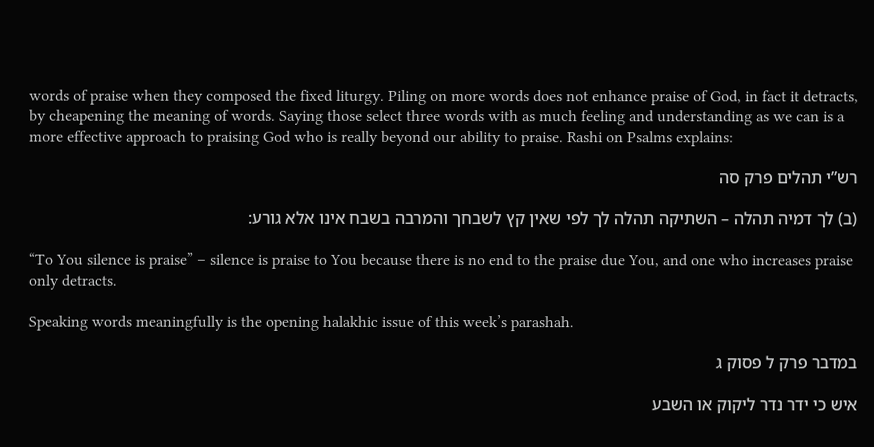words of praise when they composed the fixed liturgy. Piling on more words does not enhance praise of God, in fact it detracts, by cheapening the meaning of words. Saying those select three words with as much feeling and understanding as we can is a more effective approach to praising God who is really beyond our ability to praise. Rashi on Psalms explains:

רש”י תהלים פרק סה

(ב) לך דמיה תהלה – השתיקה תהלה לך לפי שאין קץ לשבחך והמרבה בשבח אינו אלא גורע:

“To You silence is praise” – silence is praise to You because there is no end to the praise due You, and one who increases praise only detracts.

Speaking words meaningfully is the opening halakhic issue of this week’s parashah.

במדבר פרק ל פסוק ג

איש כי ידר נדר ליקוק או השבע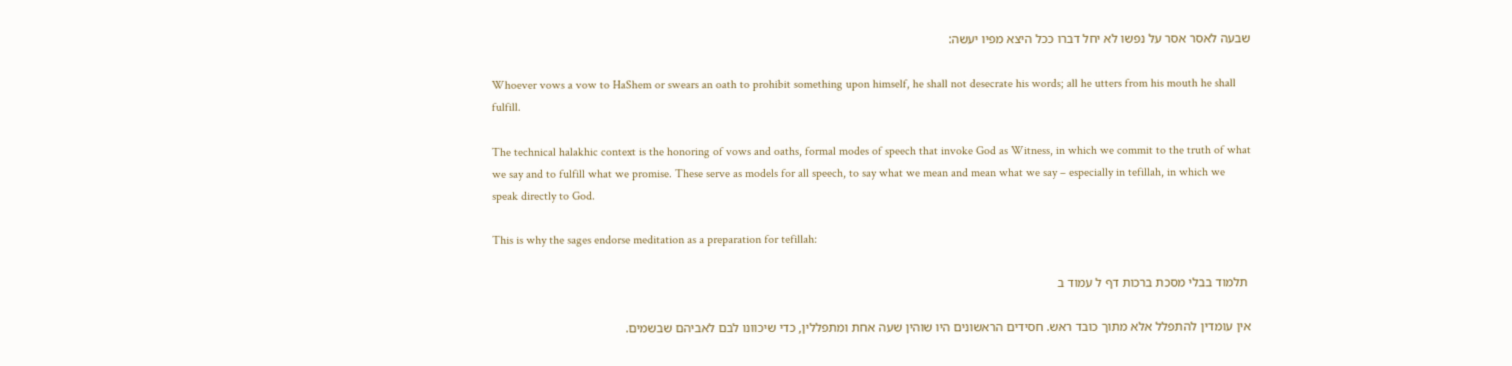שבעה לאסר אסר על נפשו לא יחל דברו ככל היצא מפיו יעשה:

Whoever vows a vow to HaShem or swears an oath to prohibit something upon himself, he shall not desecrate his words; all he utters from his mouth he shall fulfill.

The technical halakhic context is the honoring of vows and oaths, formal modes of speech that invoke God as Witness, in which we commit to the truth of what we say and to fulfill what we promise. These serve as models for all speech, to say what we mean and mean what we say – especially in tefillah, in which we speak directly to God.

This is why the sages endorse meditation as a preparation for tefillah:

 תלמוד בבלי מסכת ברכות דף ל עמוד ב

אין עומדין להתפלל אלא מתוך כובד ראש. חסידים הראשונים היו שוהין שעה אחת ומתפללין, כדי שיכוונו לבם לאביהם שבשמים.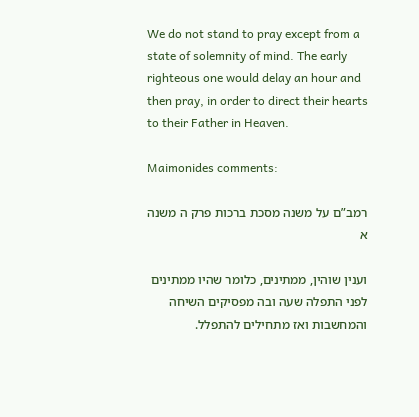We do not stand to pray except from a state of solemnity of mind. The early righteous one would delay an hour and then pray, in order to direct their hearts to their Father in Heaven.

Maimonides comments:

רמב”ם על משנה מסכת ברכות פרק ה משנה א

וענין שוהין, ממתינים, כלומר שהיו ממתינים לפני התפלה שעה ובה מפסיקים השיחה והמחשבות ואז מתחילים להתפלל.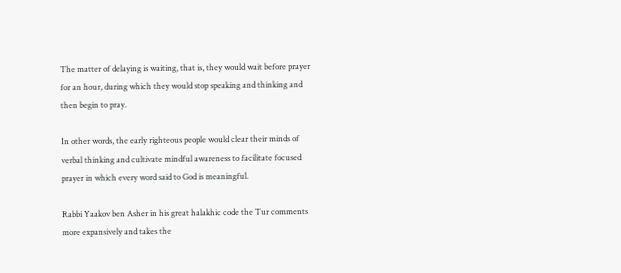The matter of delaying is waiting, that is, they would wait before prayer for an hour, during which they would stop speaking and thinking and then begin to pray.

In other words, the early righteous people would clear their minds of verbal thinking and cultivate mindful awareness to facilitate focused prayer in which every word said to God is meaningful.

Rabbi Yaakov ben Asher in his great halakhic code the Tur comments more expansively and takes the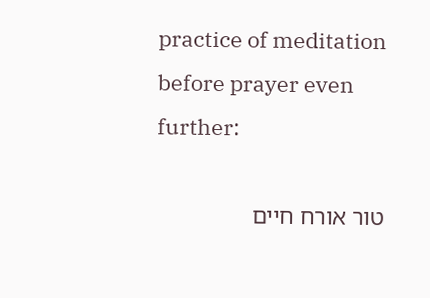practice of meditation before prayer even further:

טור אורח חיים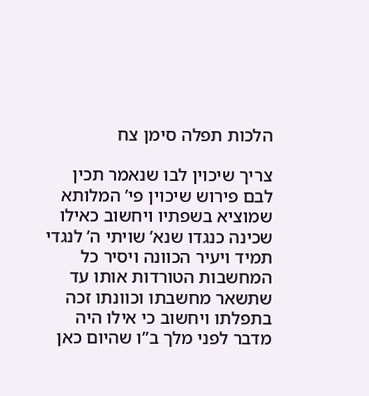הלכות תפלה סימן צח

צריך שיכוין לבו שנאמר תכין לבם פירוש שיכוין פי’ המלותא שמוציא בשפתיו ויחשוב כאילו שכינה כנגדו שנא’ שויתי ה’ לנגדי תמיד ויעיר הכוונה ויסיר כל המחשבות הטורדות אותו עד שתשאר מחשבתו וכוונתו זכה בתפלתו ויחשוב כי אילו היה מדבר לפני מלך ב”ו שהיום כאן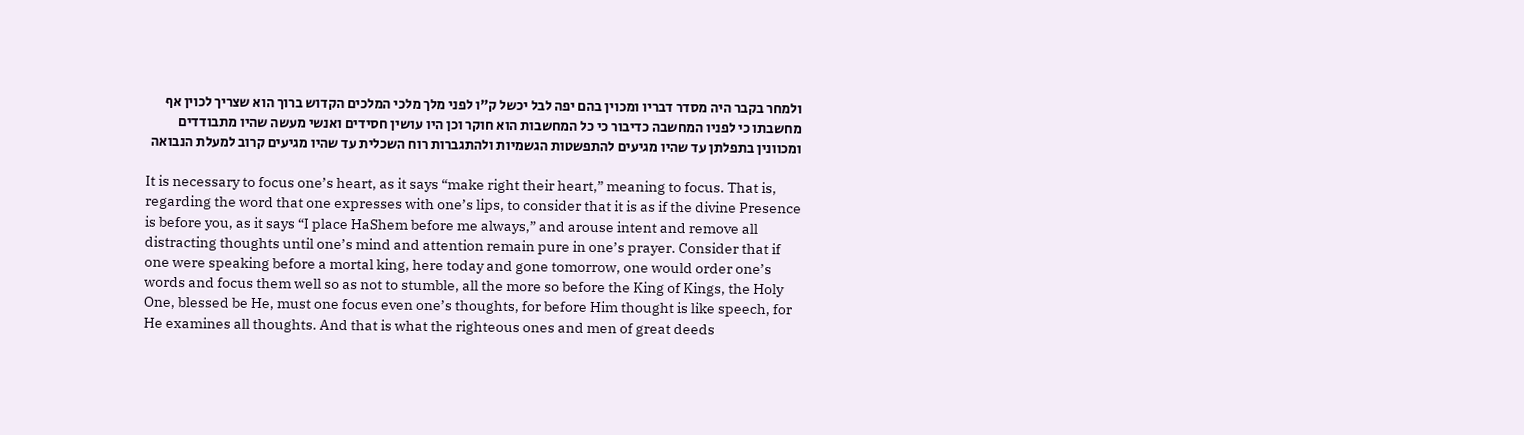ולמחר בקבר היה מסדר דבריו ומכוין בהם יפה לבל יכשל ק”ו לפני מלך מלכי המלכים הקדוש ברוך הוא שצריך לכוין אף מחשבתו כי לפניו המחשבה כדיבור כי כל המחשבות הוא חוקר וכן היו עושין חסידים ואנשי מעשה שהיו מתבודדים ומכוונין בתפלתן עד שהיו מגיעים להתפשטות הגשמיות ולהתגברות רוח השכלית עד שהיו מגיעים קרוב למעלת הנבואה

It is necessary to focus one’s heart, as it says “make right their heart,” meaning to focus. That is, regarding the word that one expresses with one’s lips, to consider that it is as if the divine Presence is before you, as it says “I place HaShem before me always,” and arouse intent and remove all distracting thoughts until one’s mind and attention remain pure in one’s prayer. Consider that if one were speaking before a mortal king, here today and gone tomorrow, one would order one’s words and focus them well so as not to stumble, all the more so before the King of Kings, the Holy One, blessed be He, must one focus even one’s thoughts, for before Him thought is like speech, for He examines all thoughts. And that is what the righteous ones and men of great deeds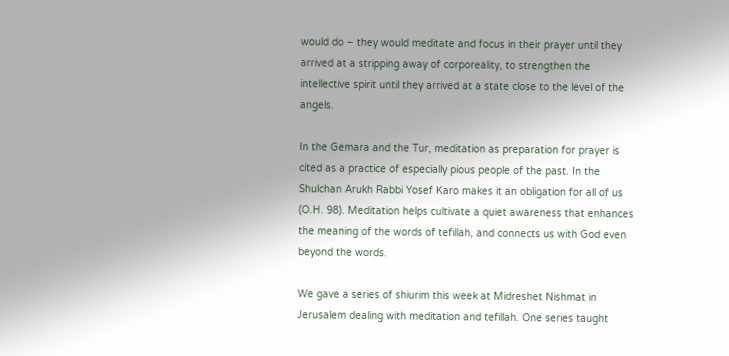would do – they would meditate and focus in their prayer until they arrived at a stripping away of corporeality, to strengthen the intellective spirit until they arrived at a state close to the level of the angels.

In the Gemara and the Tur, meditation as preparation for prayer is cited as a practice of especially pious people of the past. In the Shulchan Arukh Rabbi Yosef Karo makes it an obligation for all of us (O.H. 98). Meditation helps cultivate a quiet awareness that enhances the meaning of the words of tefillah, and connects us with God even beyond the words.

We gave a series of shiurim this week at Midreshet Nishmat in Jerusalem dealing with meditation and tefillah. One series taught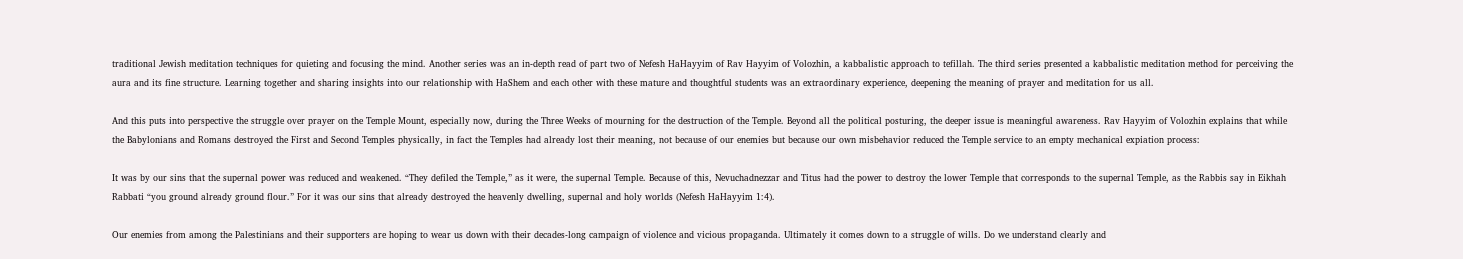traditional Jewish meditation techniques for quieting and focusing the mind. Another series was an in-depth read of part two of Nefesh HaHayyim of Rav Hayyim of Volozhin, a kabbalistic approach to tefillah. The third series presented a kabbalistic meditation method for perceiving the aura and its fine structure. Learning together and sharing insights into our relationship with HaShem and each other with these mature and thoughtful students was an extraordinary experience, deepening the meaning of prayer and meditation for us all.

And this puts into perspective the struggle over prayer on the Temple Mount, especially now, during the Three Weeks of mourning for the destruction of the Temple. Beyond all the political posturing, the deeper issue is meaningful awareness. Rav Hayyim of Volozhin explains that while the Babylonians and Romans destroyed the First and Second Temples physically, in fact the Temples had already lost their meaning, not because of our enemies but because our own misbehavior reduced the Temple service to an empty mechanical expiation process:

It was by our sins that the supernal power was reduced and weakened. “They defiled the Temple,” as it were, the supernal Temple. Because of this, Nevuchadnezzar and Titus had the power to destroy the lower Temple that corresponds to the supernal Temple, as the Rabbis say in Eikhah Rabbati “you ground already ground flour.” For it was our sins that already destroyed the heavenly dwelling, supernal and holy worlds (Nefesh HaHayyim 1:4).

Our enemies from among the Palestinians and their supporters are hoping to wear us down with their decades-long campaign of violence and vicious propaganda. Ultimately it comes down to a struggle of wills. Do we understand clearly and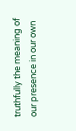truthfully the meaning of our presence in our own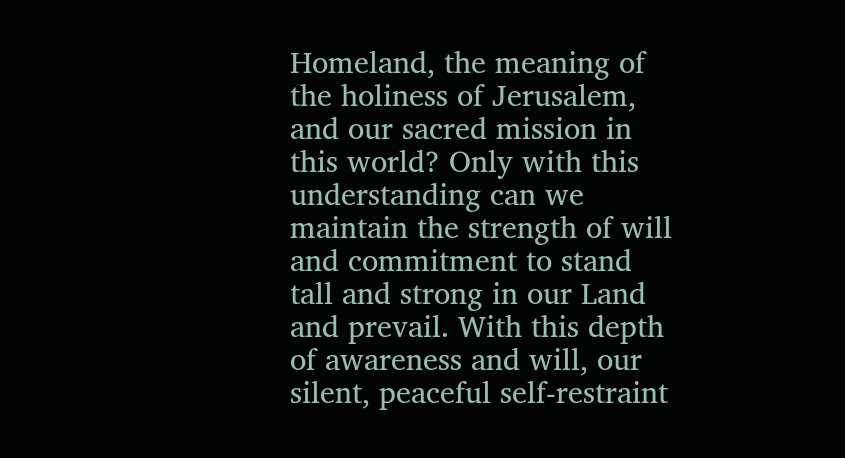Homeland, the meaning of the holiness of Jerusalem, and our sacred mission in this world? Only with this understanding can we maintain the strength of will and commitment to stand tall and strong in our Land and prevail. With this depth of awareness and will, our silent, peaceful self-restraint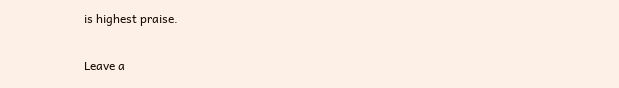is highest praise.

Leave a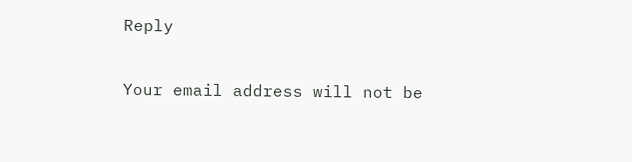Reply

Your email address will not be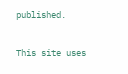published.

This site uses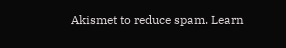Akismet to reduce spam. Learn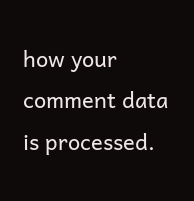how your comment data is processed.